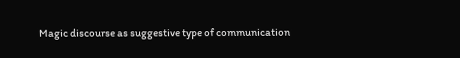Magic discourse as suggestive type of communication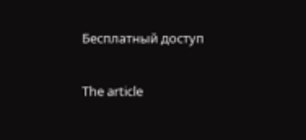Бесплатный доступ

The article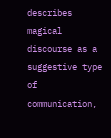describes magical discourse as a suggestive type of communication,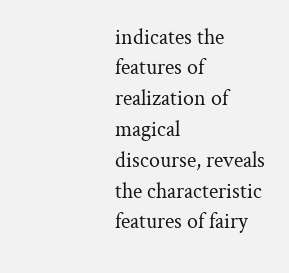indicates the features of realization of magical discourse, reveals the characteristic features of fairy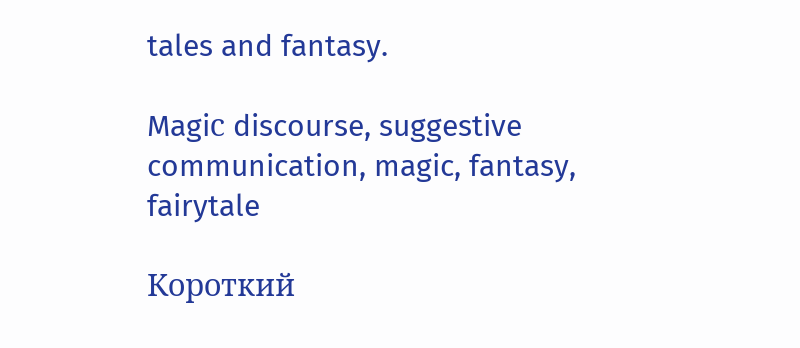tales and fantasy.

Magiс discourse, suggestive communication, magic, fantasy, fairytale

Короткий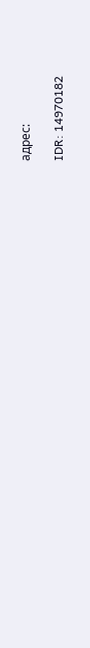адрес:

IDR: 14970182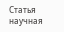Статья научная